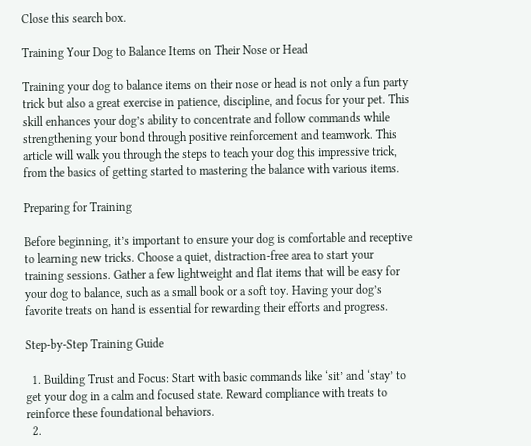Close this search box.

Training Your Dog to Balance Items on Their Nose or Head

Training your dog to balance items on their nose or head is not only a fun party trick but also a great exercise in patience, discipline, and focus for your pet. This skill enhances your dog’s ability to concentrate and follow commands while strengthening your bond through positive reinforcement and teamwork. This article will walk you through the steps to teach your dog this impressive trick, from the basics of getting started to mastering the balance with various items.

Preparing for Training

Before beginning, it’s important to ensure your dog is comfortable and receptive to learning new tricks. Choose a quiet, distraction-free area to start your training sessions. Gather a few lightweight and flat items that will be easy for your dog to balance, such as a small book or a soft toy. Having your dog’s favorite treats on hand is essential for rewarding their efforts and progress.

Step-by-Step Training Guide

  1. Building Trust and Focus: Start with basic commands like ‘sit’ and ‘stay’ to get your dog in a calm and focused state. Reward compliance with treats to reinforce these foundational behaviors.
  2.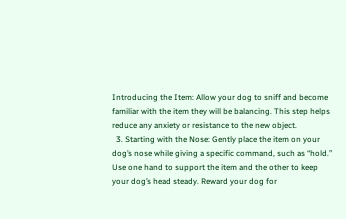Introducing the Item: Allow your dog to sniff and become familiar with the item they will be balancing. This step helps reduce any anxiety or resistance to the new object.
  3. Starting with the Nose: Gently place the item on your dog’s nose while giving a specific command, such as “hold.” Use one hand to support the item and the other to keep your dog’s head steady. Reward your dog for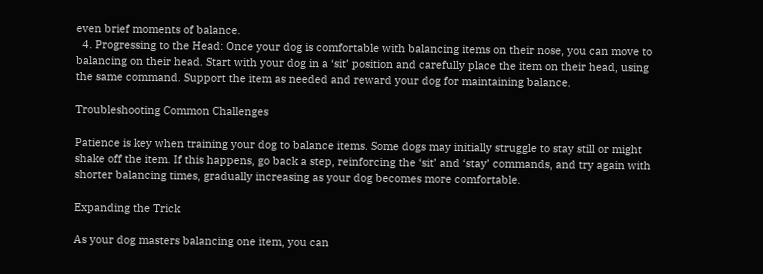even brief moments of balance.
  4. Progressing to the Head: Once your dog is comfortable with balancing items on their nose, you can move to balancing on their head. Start with your dog in a ‘sit’ position and carefully place the item on their head, using the same command. Support the item as needed and reward your dog for maintaining balance.

Troubleshooting Common Challenges

Patience is key when training your dog to balance items. Some dogs may initially struggle to stay still or might shake off the item. If this happens, go back a step, reinforcing the ‘sit’ and ‘stay’ commands, and try again with shorter balancing times, gradually increasing as your dog becomes more comfortable.

Expanding the Trick

As your dog masters balancing one item, you can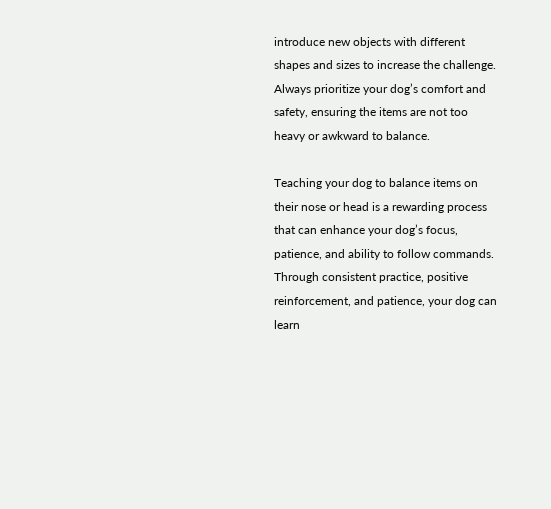introduce new objects with different shapes and sizes to increase the challenge. Always prioritize your dog’s comfort and safety, ensuring the items are not too heavy or awkward to balance.

Teaching your dog to balance items on their nose or head is a rewarding process that can enhance your dog’s focus, patience, and ability to follow commands. Through consistent practice, positive reinforcement, and patience, your dog can learn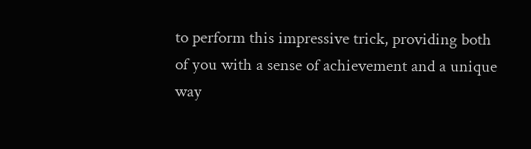to perform this impressive trick, providing both of you with a sense of achievement and a unique way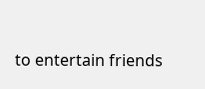to entertain friends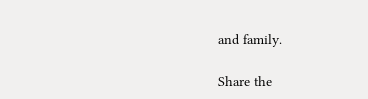and family.

Share the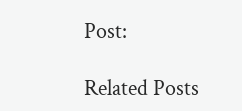Post:

Related Posts